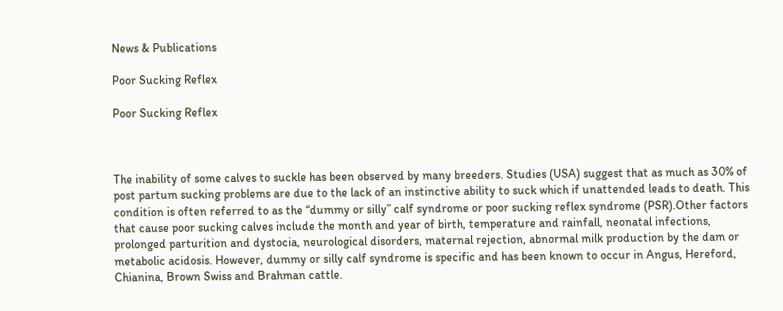News & Publications

Poor Sucking Reflex

Poor Sucking Reflex



The inability of some calves to suckle has been observed by many breeders. Studies (USA) suggest that as much as 30% of post partum sucking problems are due to the lack of an instinctive ability to suck which if unattended leads to death. This condition is often referred to as the “dummy or silly” calf syndrome or poor sucking reflex syndrome (PSR).Other factors that cause poor sucking calves include the month and year of birth, temperature and rainfall, neonatal infections, prolonged parturition and dystocia, neurological disorders, maternal rejection, abnormal milk production by the dam or metabolic acidosis. However, dummy or silly calf syndrome is specific and has been known to occur in Angus, Hereford, Chianina, Brown Swiss and Brahman cattle.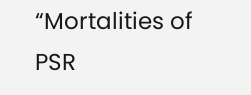“Mortalities of PSR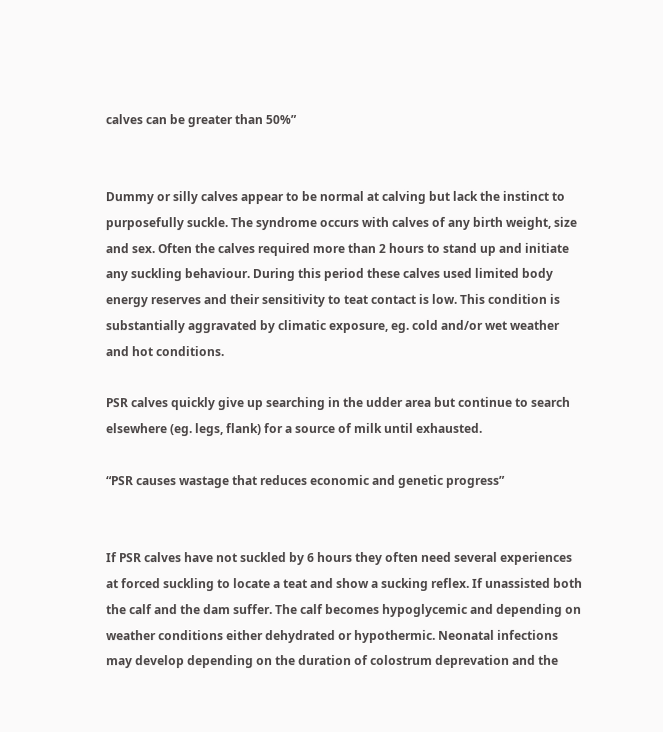calves can be greater than 50%”


Dummy or silly calves appear to be normal at calving but lack the instinct to purposefully suckle. The syndrome occurs with calves of any birth weight, size and sex. Often the calves required more than 2 hours to stand up and initiate any suckling behaviour. During this period these calves used limited body energy reserves and their sensitivity to teat contact is low. This condition is substantially aggravated by climatic exposure, eg. cold and/or wet weather and hot conditions.

PSR calves quickly give up searching in the udder area but continue to search elsewhere (eg. legs, flank) for a source of milk until exhausted.

“PSR causes wastage that reduces economic and genetic progress”


If PSR calves have not suckled by 6 hours they often need several experiences at forced suckling to locate a teat and show a sucking reflex. If unassisted both the calf and the dam suffer. The calf becomes hypoglycemic and depending on weather conditions either dehydrated or hypothermic. Neonatal infections may develop depending on the duration of colostrum deprevation and the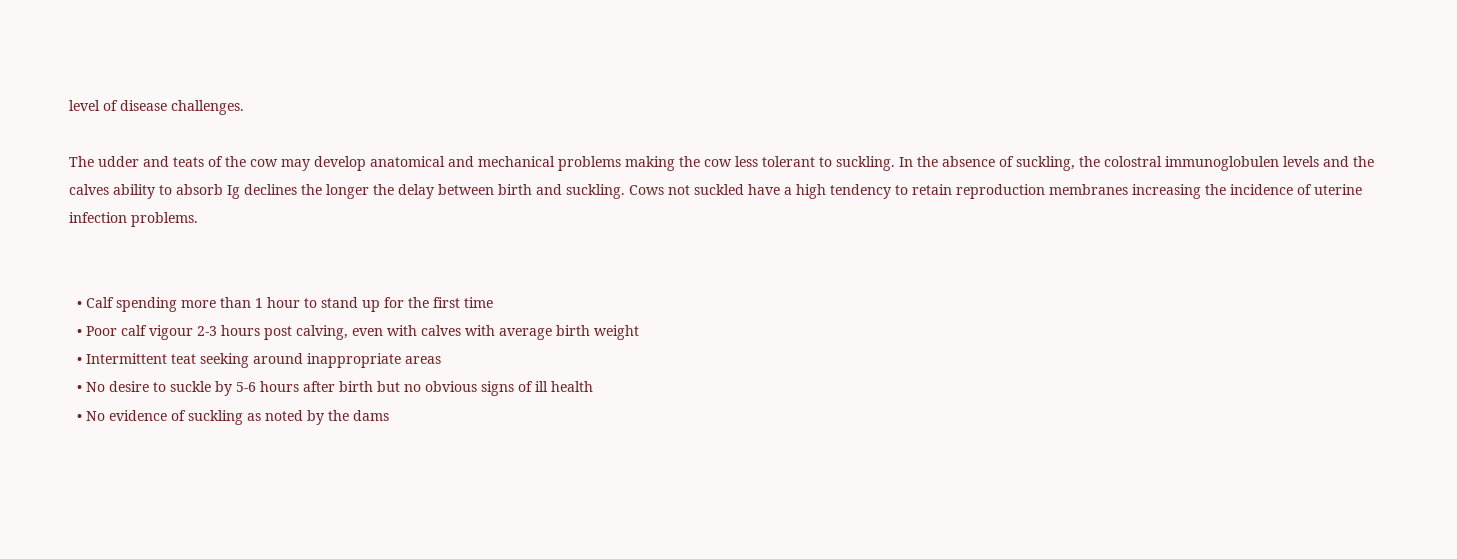level of disease challenges.

The udder and teats of the cow may develop anatomical and mechanical problems making the cow less tolerant to suckling. In the absence of suckling, the colostral immunoglobulen levels and the calves ability to absorb Ig declines the longer the delay between birth and suckling. Cows not suckled have a high tendency to retain reproduction membranes increasing the incidence of uterine infection problems.


  • Calf spending more than 1 hour to stand up for the first time
  • Poor calf vigour 2-3 hours post calving, even with calves with average birth weight
  • Intermittent teat seeking around inappropriate areas
  • No desire to suckle by 5-6 hours after birth but no obvious signs of ill health
  • No evidence of suckling as noted by the dams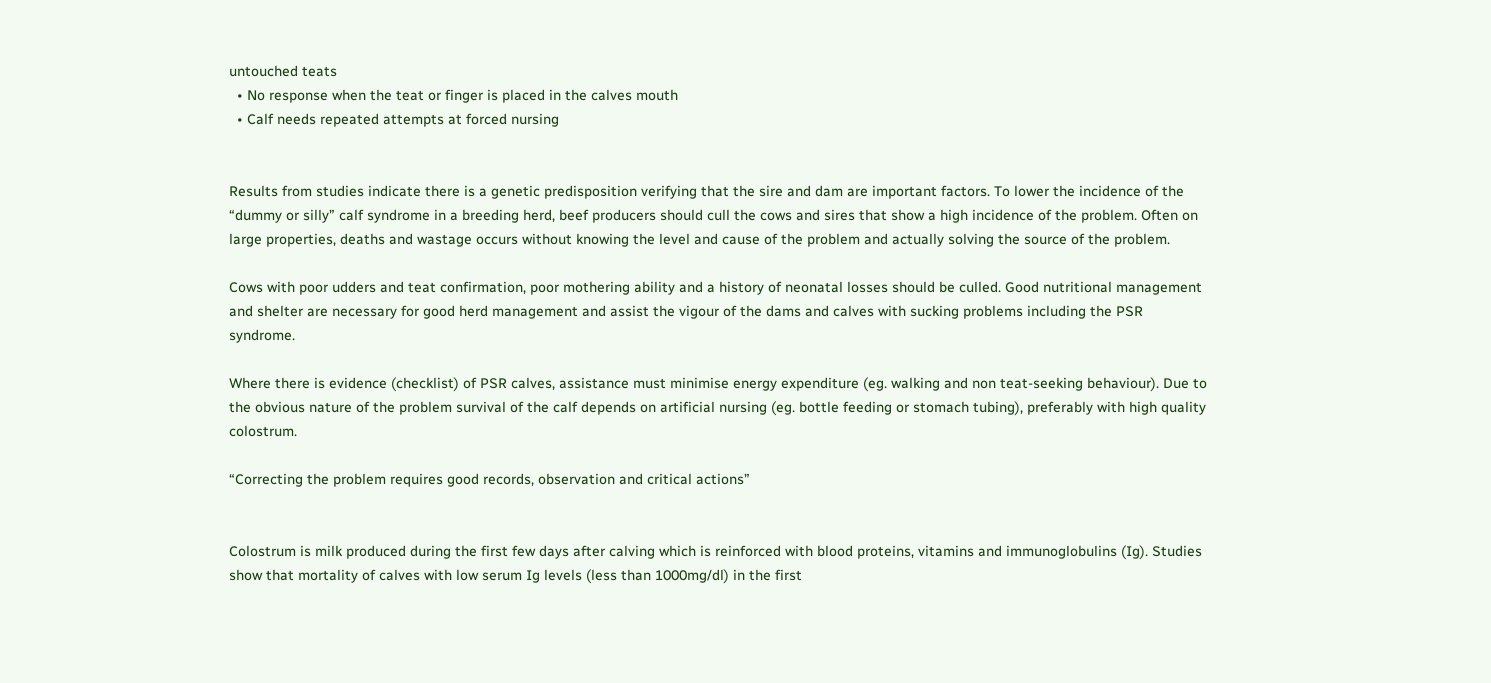untouched teats
  • No response when the teat or finger is placed in the calves mouth
  • Calf needs repeated attempts at forced nursing


Results from studies indicate there is a genetic predisposition verifying that the sire and dam are important factors. To lower the incidence of the “dummy or silly” calf syndrome in a breeding herd, beef producers should cull the cows and sires that show a high incidence of the problem. Often on large properties, deaths and wastage occurs without knowing the level and cause of the problem and actually solving the source of the problem.

Cows with poor udders and teat confirmation, poor mothering ability and a history of neonatal losses should be culled. Good nutritional management and shelter are necessary for good herd management and assist the vigour of the dams and calves with sucking problems including the PSR syndrome.

Where there is evidence (checklist) of PSR calves, assistance must minimise energy expenditure (eg. walking and non teat-seeking behaviour). Due to the obvious nature of the problem survival of the calf depends on artificial nursing (eg. bottle feeding or stomach tubing), preferably with high quality colostrum.

“Correcting the problem requires good records, observation and critical actions”


Colostrum is milk produced during the first few days after calving which is reinforced with blood proteins, vitamins and immunoglobulins (Ig). Studies show that mortality of calves with low serum Ig levels (less than 1000mg/dl) in the first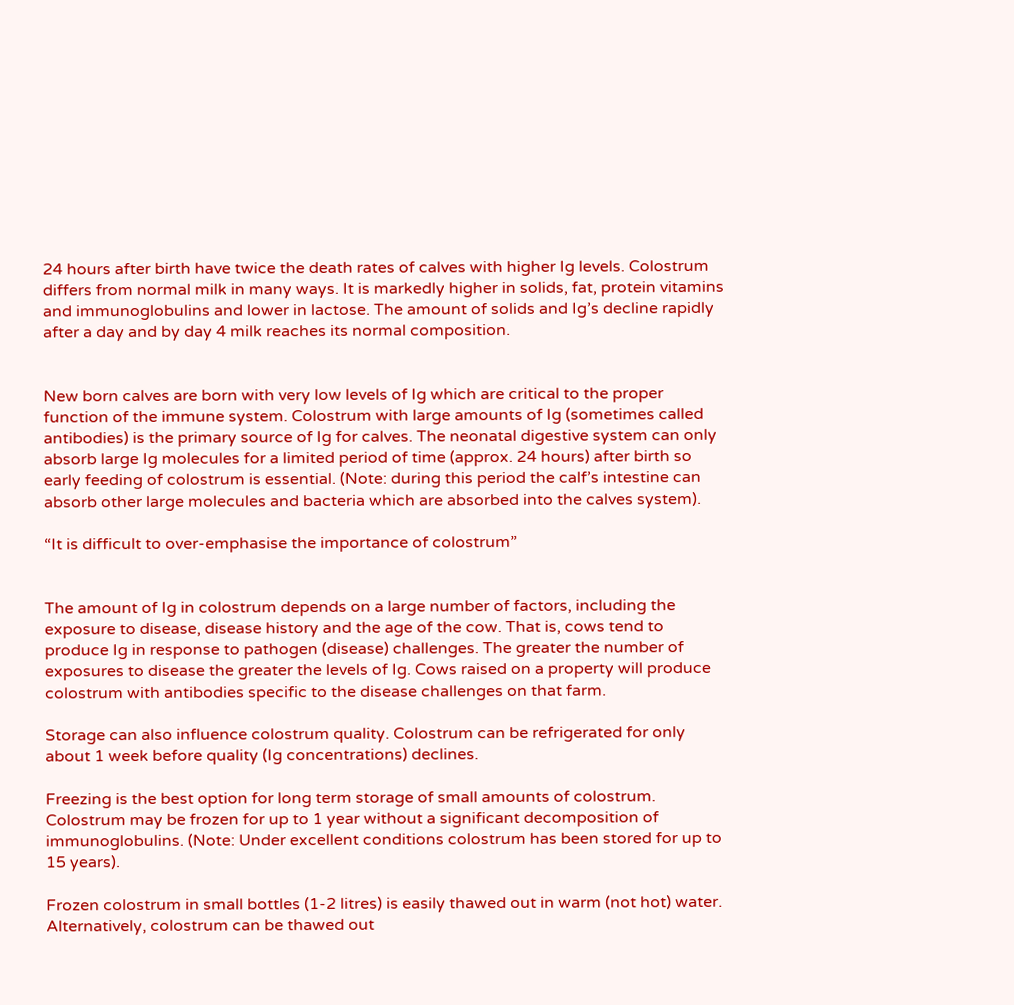24 hours after birth have twice the death rates of calves with higher Ig levels. Colostrum differs from normal milk in many ways. It is markedly higher in solids, fat, protein vitamins and immunoglobulins and lower in lactose. The amount of solids and Ig’s decline rapidly after a day and by day 4 milk reaches its normal composition.


New born calves are born with very low levels of Ig which are critical to the proper function of the immune system. Colostrum with large amounts of Ig (sometimes called antibodies) is the primary source of Ig for calves. The neonatal digestive system can only absorb large Ig molecules for a limited period of time (approx. 24 hours) after birth so early feeding of colostrum is essential. (Note: during this period the calf’s intestine can absorb other large molecules and bacteria which are absorbed into the calves system).

“It is difficult to over-emphasise the importance of colostrum”


The amount of Ig in colostrum depends on a large number of factors, including the exposure to disease, disease history and the age of the cow. That is, cows tend to produce Ig in response to pathogen (disease) challenges. The greater the number of exposures to disease the greater the levels of Ig. Cows raised on a property will produce colostrum with antibodies specific to the disease challenges on that farm.

Storage can also influence colostrum quality. Colostrum can be refrigerated for only about 1 week before quality (Ig concentrations) declines.

Freezing is the best option for long term storage of small amounts of colostrum. Colostrum may be frozen for up to 1 year without a significant decomposition of immunoglobulins. (Note: Under excellent conditions colostrum has been stored for up to 15 years).

Frozen colostrum in small bottles (1-2 litres) is easily thawed out in warm (not hot) water. Alternatively, colostrum can be thawed out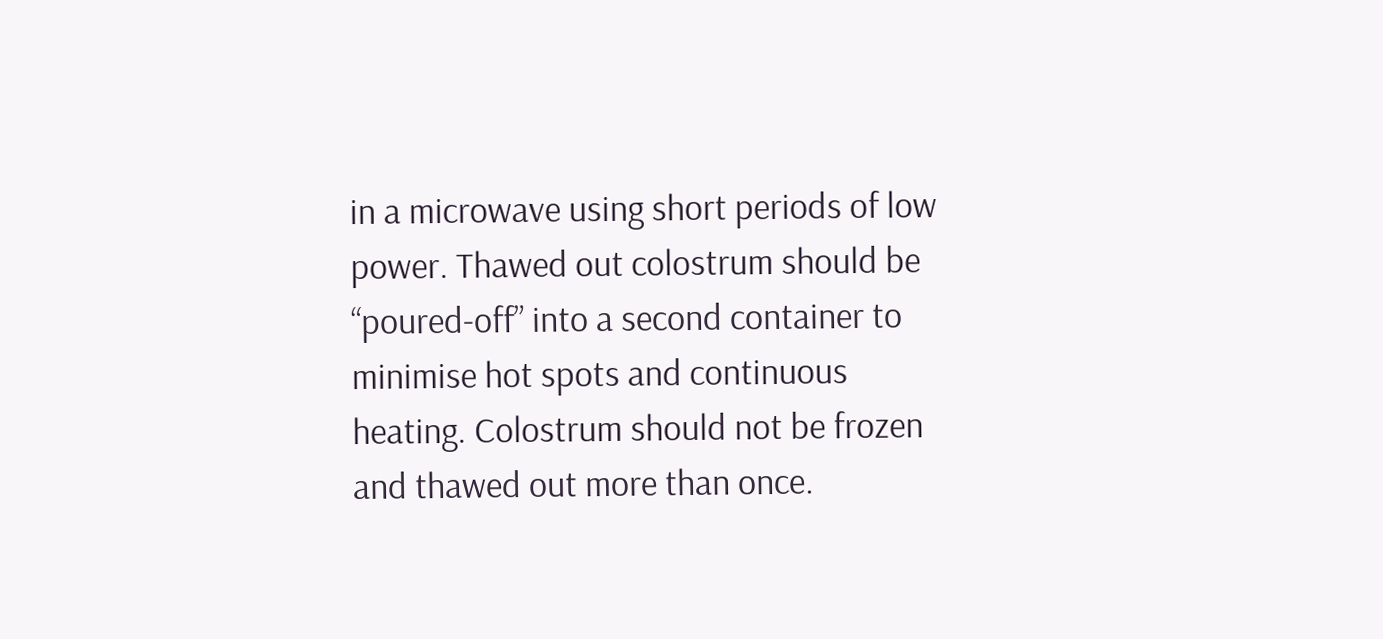in a microwave using short periods of low power. Thawed out colostrum should be “poured-off” into a second container to minimise hot spots and continuous heating. Colostrum should not be frozen and thawed out more than once.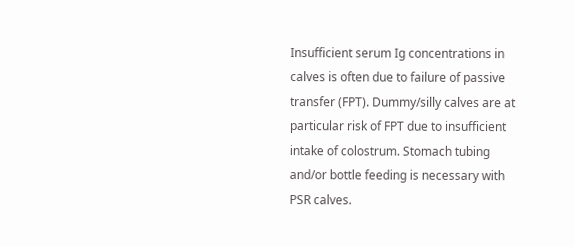Insufficient serum Ig concentrations in calves is often due to failure of passive transfer (FPT). Dummy/silly calves are at particular risk of FPT due to insufficient intake of colostrum. Stomach tubing and/or bottle feeding is necessary with PSR calves.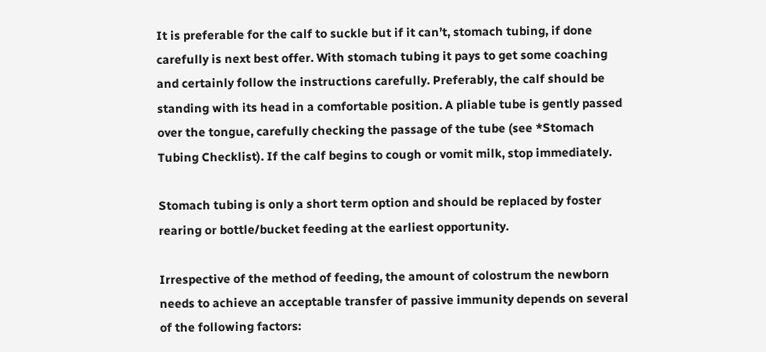It is preferable for the calf to suckle but if it can’t, stomach tubing, if done carefully is next best offer. With stomach tubing it pays to get some coaching and certainly follow the instructions carefully. Preferably, the calf should be standing with its head in a comfortable position. A pliable tube is gently passed over the tongue, carefully checking the passage of the tube (see *Stomach Tubing Checklist). If the calf begins to cough or vomit milk, stop immediately.

Stomach tubing is only a short term option and should be replaced by foster rearing or bottle/bucket feeding at the earliest opportunity.

Irrespective of the method of feeding, the amount of colostrum the newborn needs to achieve an acceptable transfer of passive immunity depends on several of the following factors: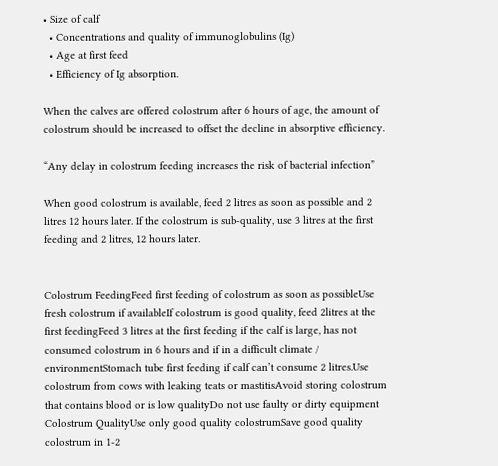• Size of calf
  • Concentrations and quality of immunoglobulins (Ig)
  • Age at first feed
  • Efficiency of Ig absorption.

When the calves are offered colostrum after 6 hours of age, the amount of colostrum should be increased to offset the decline in absorptive efficiency.

“Any delay in colostrum feeding increases the risk of bacterial infection”

When good colostrum is available, feed 2 litres as soon as possible and 2 litres 12 hours later. If the colostrum is sub-quality, use 3 litres at the first feeding and 2 litres, 12 hours later.


Colostrum FeedingFeed first feeding of colostrum as soon as possibleUse fresh colostrum if availableIf colostrum is good quality, feed 2litres at the first feedingFeed 3 litres at the first feeding if the calf is large, has not consumed colostrum in 6 hours and if in a difficult climate / environmentStomach tube first feeding if calf can’t consume 2 litres.Use colostrum from cows with leaking teats or mastitisAvoid storing colostrum that contains blood or is low qualityDo not use faulty or dirty equipment
Colostrum QualityUse only good quality colostrumSave good quality colostrum in 1-2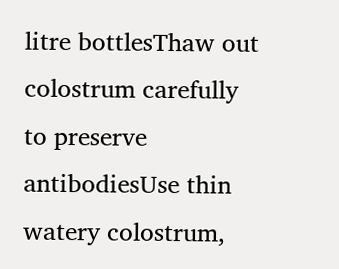litre bottlesThaw out colostrum carefully to preserve antibodiesUse thin watery colostrum,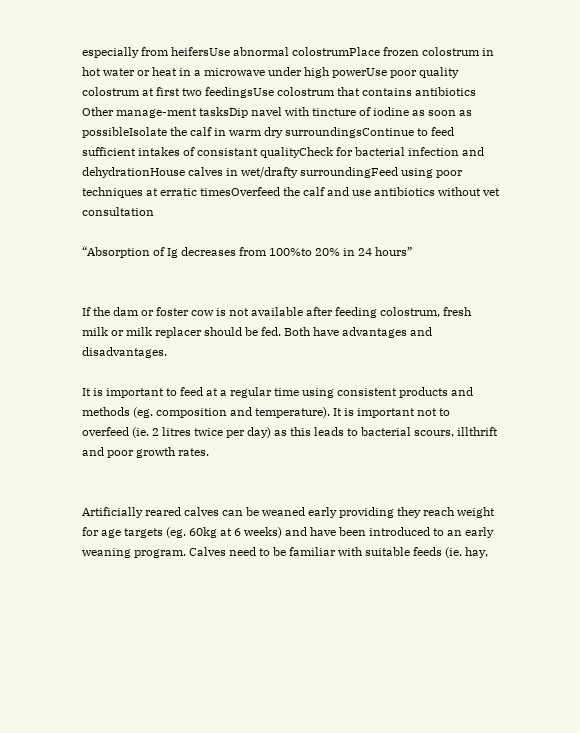especially from heifersUse abnormal colostrumPlace frozen colostrum in hot water or heat in a microwave under high powerUse poor quality colostrum at first two feedingsUse colostrum that contains antibiotics
Other manage-ment tasksDip navel with tincture of iodine as soon as possibleIsolate the calf in warm dry surroundingsContinue to feed sufficient intakes of consistant qualityCheck for bacterial infection and dehydrationHouse calves in wet/drafty surroundingFeed using poor techniques at erratic timesOverfeed the calf and use antibiotics without vet consultation

“Absorption of Ig decreases from 100%to 20% in 24 hours”


If the dam or foster cow is not available after feeding colostrum, fresh milk or milk replacer should be fed. Both have advantages and disadvantages.

It is important to feed at a regular time using consistent products and methods (eg. composition and temperature). It is important not to overfeed (ie. 2 litres twice per day) as this leads to bacterial scours, illthrift and poor growth rates.


Artificially reared calves can be weaned early providing they reach weight for age targets (eg. 60kg at 6 weeks) and have been introduced to an early weaning program. Calves need to be familiar with suitable feeds (ie. hay,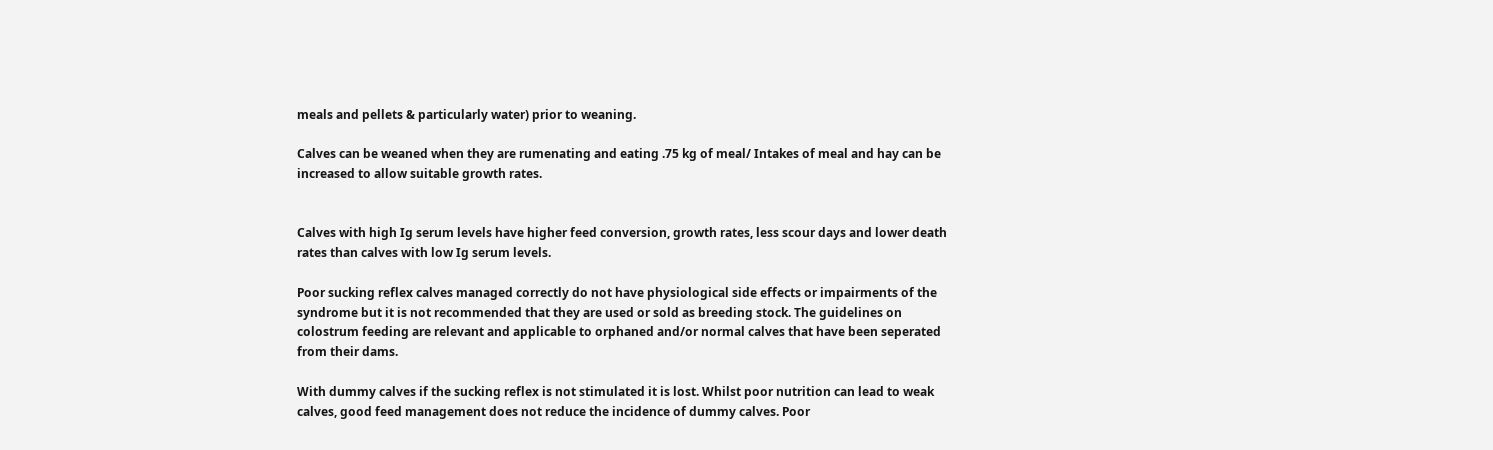meals and pellets & particularly water) prior to weaning.

Calves can be weaned when they are rumenating and eating .75 kg of meal/ Intakes of meal and hay can be increased to allow suitable growth rates.


Calves with high Ig serum levels have higher feed conversion, growth rates, less scour days and lower death rates than calves with low Ig serum levels.

Poor sucking reflex calves managed correctly do not have physiological side effects or impairments of the syndrome but it is not recommended that they are used or sold as breeding stock. The guidelines on colostrum feeding are relevant and applicable to orphaned and/or normal calves that have been seperated from their dams.

With dummy calves if the sucking reflex is not stimulated it is lost. Whilst poor nutrition can lead to weak calves, good feed management does not reduce the incidence of dummy calves. Poor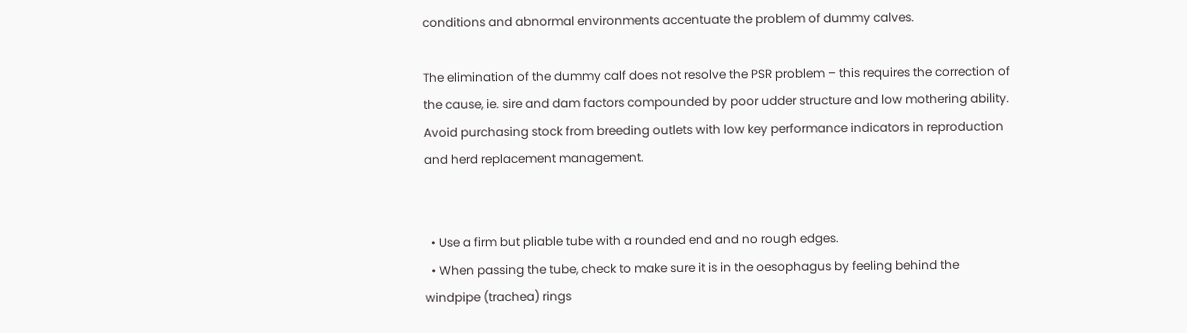conditions and abnormal environments accentuate the problem of dummy calves.

The elimination of the dummy calf does not resolve the PSR problem – this requires the correction of the cause, ie. sire and dam factors compounded by poor udder structure and low mothering ability. Avoid purchasing stock from breeding outlets with low key performance indicators in reproduction and herd replacement management.


  • Use a firm but pliable tube with a rounded end and no rough edges.
  • When passing the tube, check to make sure it is in the oesophagus by feeling behind the windpipe (trachea) rings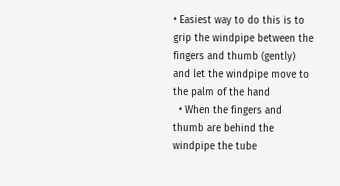• Easiest way to do this is to grip the windpipe between the fingers and thumb (gently) and let the windpipe move to the palm of the hand
  • When the fingers and thumb are behind the windpipe the tube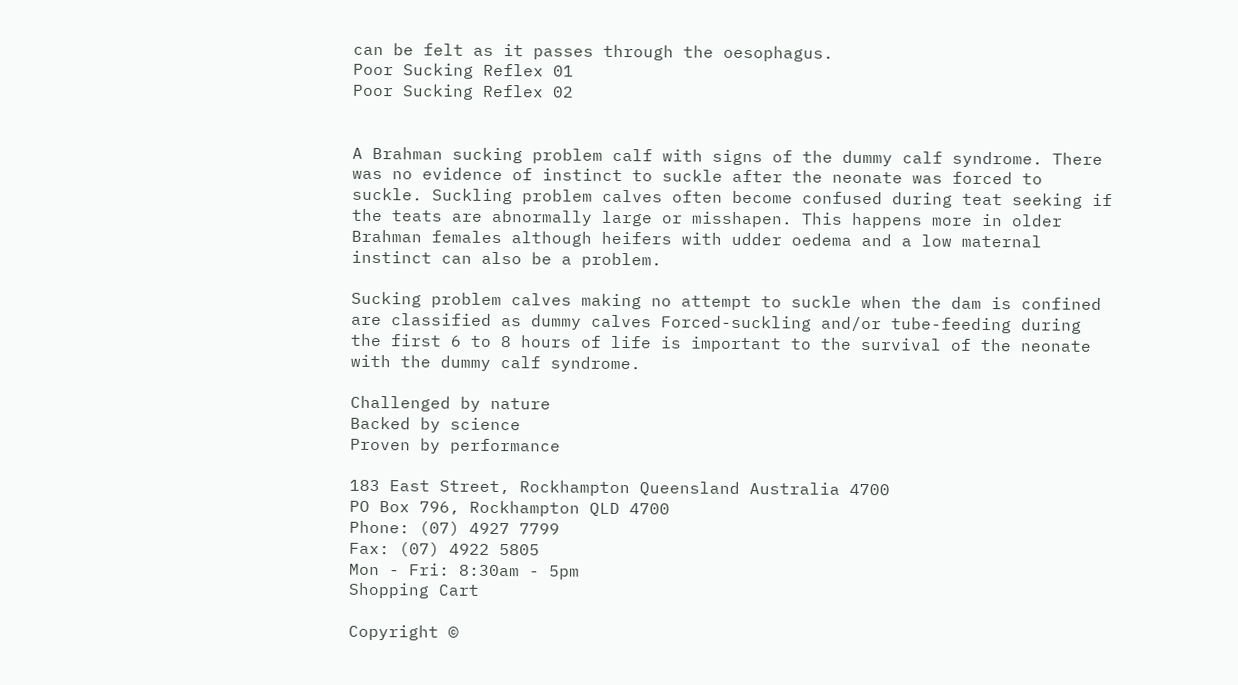can be felt as it passes through the oesophagus.
Poor Sucking Reflex 01
Poor Sucking Reflex 02


A Brahman sucking problem calf with signs of the dummy calf syndrome. There was no evidence of instinct to suckle after the neonate was forced to suckle. Suckling problem calves often become confused during teat seeking if the teats are abnormally large or misshapen. This happens more in older Brahman females although heifers with udder oedema and a low maternal instinct can also be a problem.

Sucking problem calves making no attempt to suckle when the dam is confined are classified as dummy calves Forced-suckling and/or tube-feeding during the first 6 to 8 hours of life is important to the survival of the neonate with the dummy calf syndrome.

Challenged by nature
Backed by science
Proven by performance

183 East Street, Rockhampton Queensland Australia 4700
PO Box 796, Rockhampton QLD 4700
Phone: (07) 4927 7799
Fax: (07) 4922 5805
Mon - Fri: 8:30am - 5pm
Shopping Cart

Copyright ©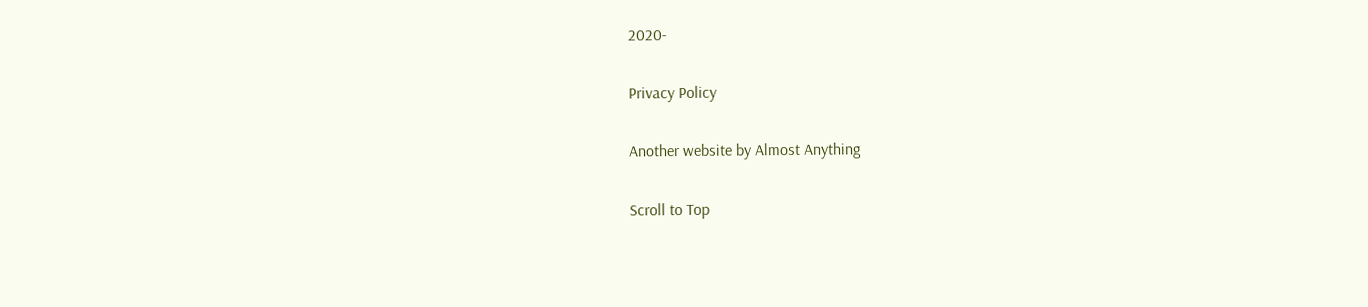2020-

Privacy Policy

Another website by Almost Anything

Scroll to Top